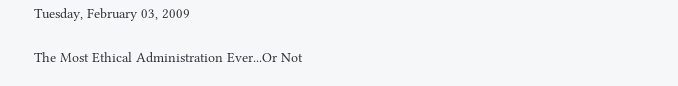Tuesday, February 03, 2009

The Most Ethical Administration Ever...Or Not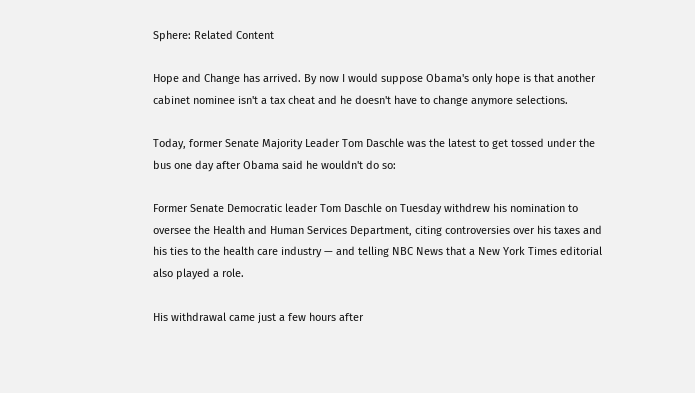Sphere: Related Content

Hope and Change has arrived. By now I would suppose Obama's only hope is that another cabinet nominee isn't a tax cheat and he doesn't have to change anymore selections.

Today, former Senate Majority Leader Tom Daschle was the latest to get tossed under the bus one day after Obama said he wouldn't do so:

Former Senate Democratic leader Tom Daschle on Tuesday withdrew his nomination to oversee the Health and Human Services Department, citing controversies over his taxes and his ties to the health care industry — and telling NBC News that a New York Times editorial also played a role.

His withdrawal came just a few hours after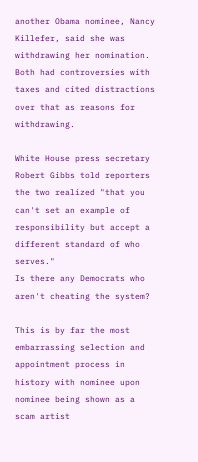another Obama nominee, Nancy Killefer, said she was withdrawing her nomination. Both had controversies with taxes and cited distractions over that as reasons for withdrawing.

White House press secretary Robert Gibbs told reporters the two realized "that you can't set an example of responsibility but accept a different standard of who serves."
Is there any Democrats who aren't cheating the system?

This is by far the most embarrassing selection and appointment process in history with nominee upon nominee being shown as a scam artist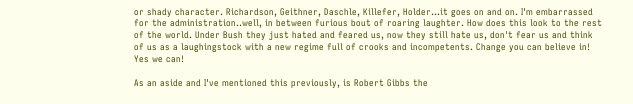or shady character. Richardson, Geithner, Daschle, Killefer, Holder...it goes on and on. I'm embarrassed for the administration..well, in between furious bout of roaring laughter. How does this look to the rest of the world. Under Bush they just hated and feared us, now they still hate us, don't fear us and think of us as a laughingstock with a new regime full of crooks and incompetents. Change you can believe in! Yes we can!

As an aside and I've mentioned this previously, is Robert Gibbs the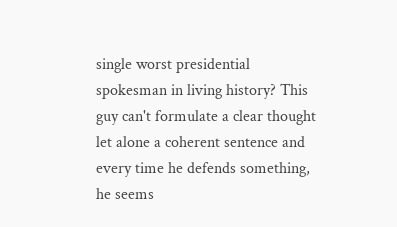single worst presidential spokesman in living history? This guy can't formulate a clear thought let alone a coherent sentence and every time he defends something, he seems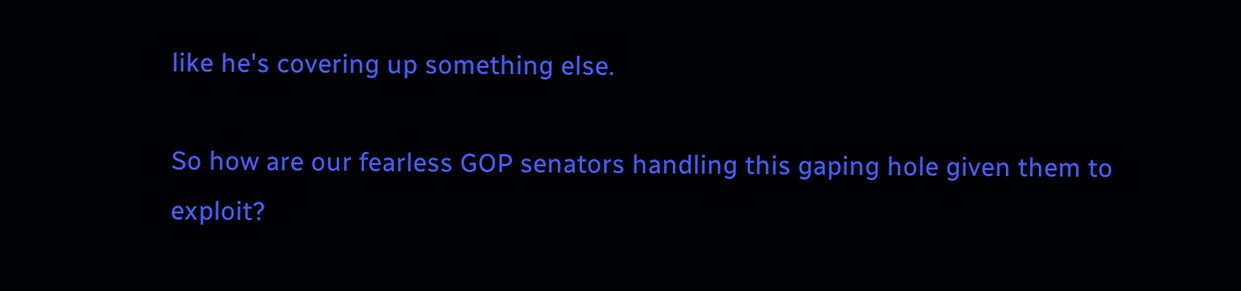like he's covering up something else.

So how are our fearless GOP senators handling this gaping hole given them to exploit?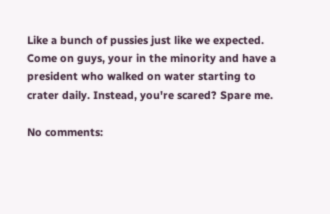Like a bunch of pussies just like we expected. Come on guys, your in the minority and have a president who walked on water starting to crater daily. Instead, you're scared? Spare me.

No comments: